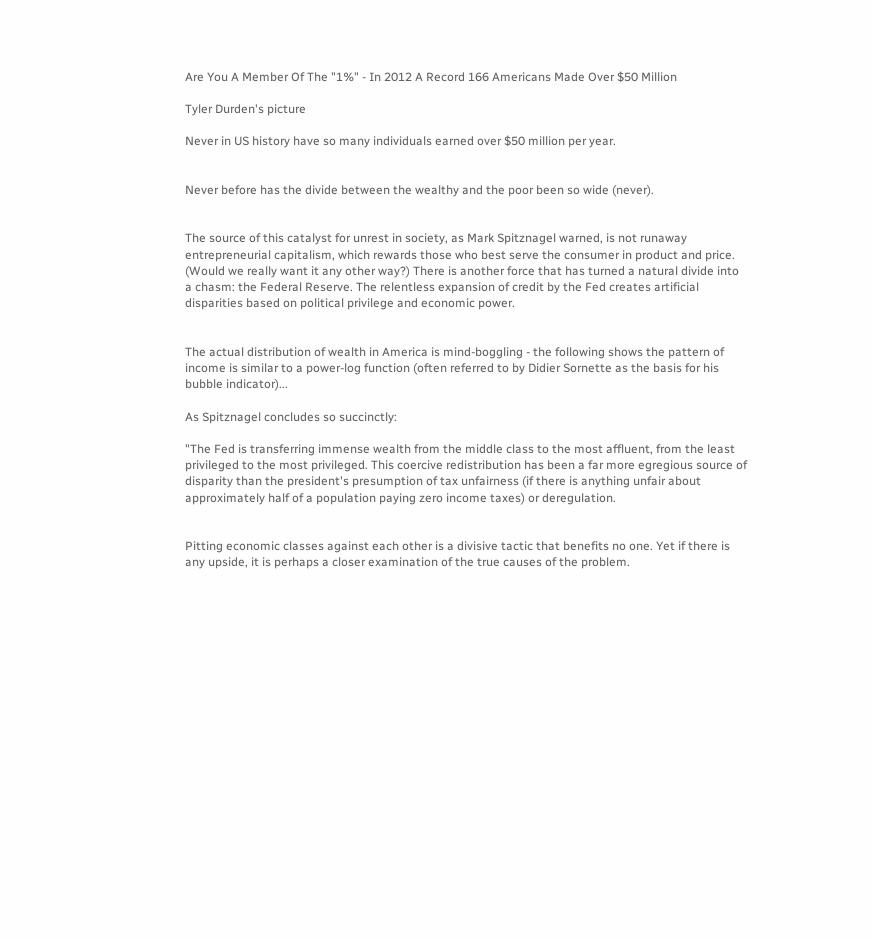Are You A Member Of The "1%" - In 2012 A Record 166 Americans Made Over $50 Million

Tyler Durden's picture

Never in US history have so many individuals earned over $50 million per year.


Never before has the divide between the wealthy and the poor been so wide (never).


The source of this catalyst for unrest in society, as Mark Spitznagel warned, is not runaway entrepreneurial capitalism, which rewards those who best serve the consumer in product and price. (Would we really want it any other way?) There is another force that has turned a natural divide into a chasm: the Federal Reserve. The relentless expansion of credit by the Fed creates artificial disparities based on political privilege and economic power.


The actual distribution of wealth in America is mind-boggling - the following shows the pattern of income is similar to a power-log function (often referred to by Didier Sornette as the basis for his bubble indicator)...

As Spitznagel concludes so succinctly:

"The Fed is transferring immense wealth from the middle class to the most affluent, from the least privileged to the most privileged. This coercive redistribution has been a far more egregious source of disparity than the president's presumption of tax unfairness (if there is anything unfair about approximately half of a population paying zero income taxes) or deregulation.


Pitting economic classes against each other is a divisive tactic that benefits no one. Yet if there is any upside, it is perhaps a closer examination of the true causes of the problem.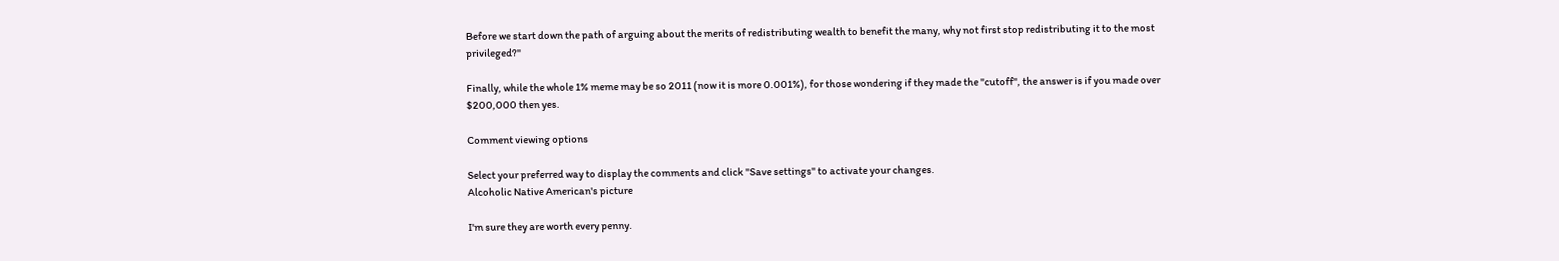Before we start down the path of arguing about the merits of redistributing wealth to benefit the many, why not first stop redistributing it to the most privileged?"

Finally, while the whole 1% meme may be so 2011 (now it is more 0.001%), for those wondering if they made the "cutoff", the answer is if you made over $200,000 then yes.

Comment viewing options

Select your preferred way to display the comments and click "Save settings" to activate your changes.
Alcoholic Native American's picture

I'm sure they are worth every penny.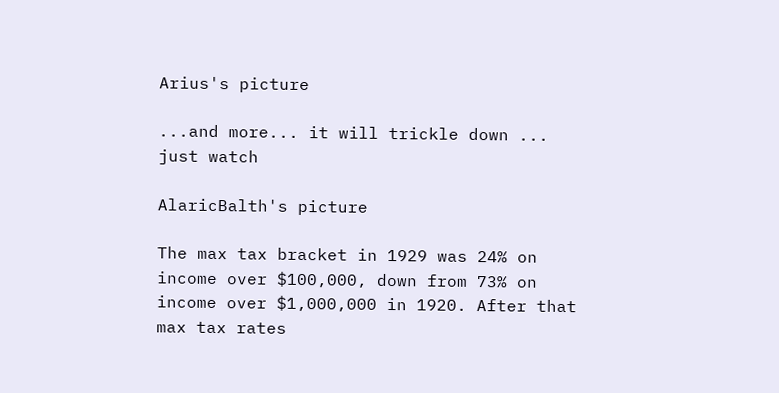Arius's picture

...and more... it will trickle down ... just watch

AlaricBalth's picture

The max tax bracket in 1929 was 24% on income over $100,000, down from 73% on income over $1,000,000 in 1920. After that max tax rates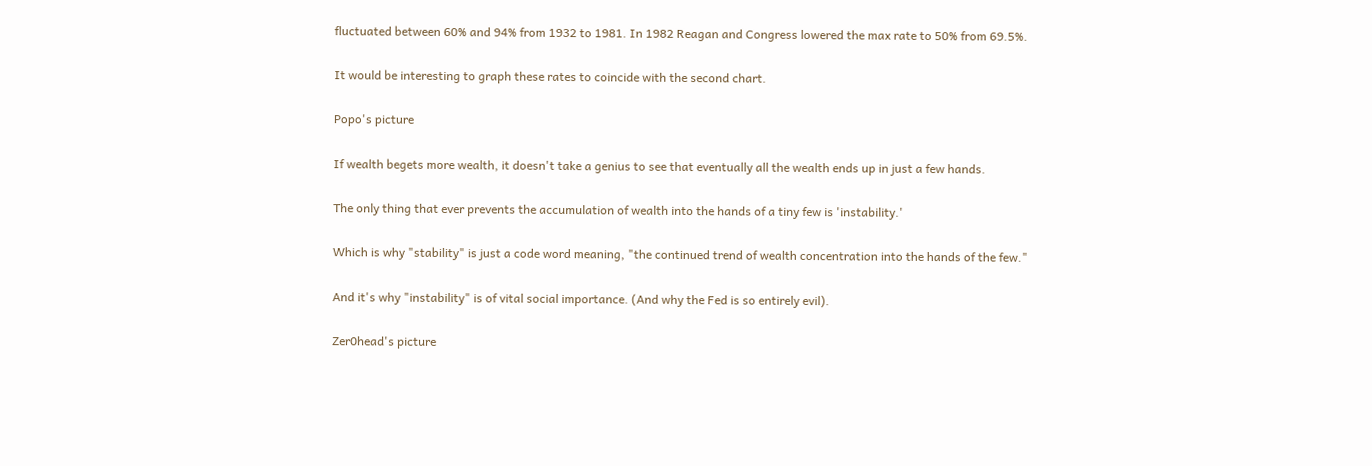fluctuated between 60% and 94% from 1932 to 1981. In 1982 Reagan and Congress lowered the max rate to 50% from 69.5%.

It would be interesting to graph these rates to coincide with the second chart.

Popo's picture

If wealth begets more wealth, it doesn't take a genius to see that eventually all the wealth ends up in just a few hands.

The only thing that ever prevents the accumulation of wealth into the hands of a tiny few is 'instability.'

Which is why "stability" is just a code word meaning, "the continued trend of wealth concentration into the hands of the few."

And it's why "instability" is of vital social importance. (And why the Fed is so entirely evil).

Zer0head's picture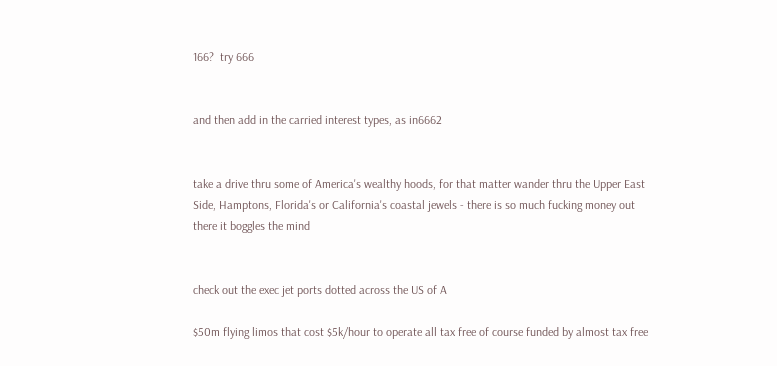166?  try 666


and then add in the carried interest types, as in6662


take a drive thru some of America's wealthy hoods, for that matter wander thru the Upper East Side, Hamptons, Florida's or California's coastal jewels - there is so much fucking money out there it boggles the mind


check out the exec jet ports dotted across the US of A

$50m flying limos that cost $5k/hour to operate all tax free of course funded by almost tax free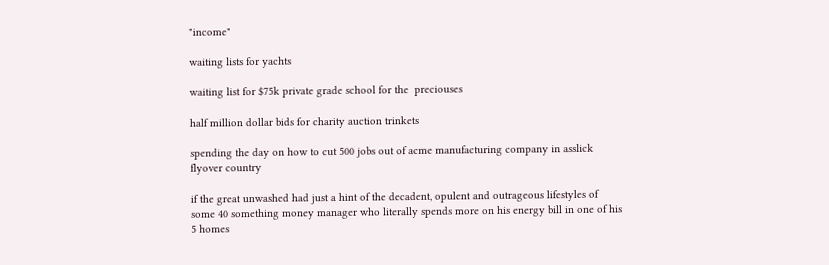"income"

waiting lists for yachts

waiting list for $75k private grade school for the  preciouses

half million dollar bids for charity auction trinkets

spending the day on how to cut 500 jobs out of acme manufacturing company in asslick flyover country

if the great unwashed had just a hint of the decadent, opulent and outrageous lifestyles of some 40 something money manager who literally spends more on his energy bill in one of his 5 homes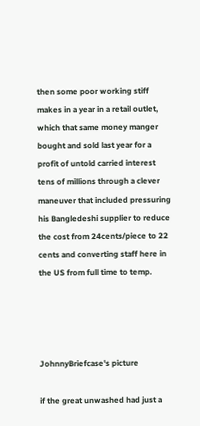then some poor working stiff makes in a year in a retail outlet, which that same money manger bought and sold last year for a profit of untold carried interest tens of millions through a clever maneuver that included pressuring his Bangledeshi supplier to reduce the cost from 24cents/piece to 22 cents and converting staff here in the US from full time to temp.




JohnnyBriefcase's picture

if the great unwashed had just a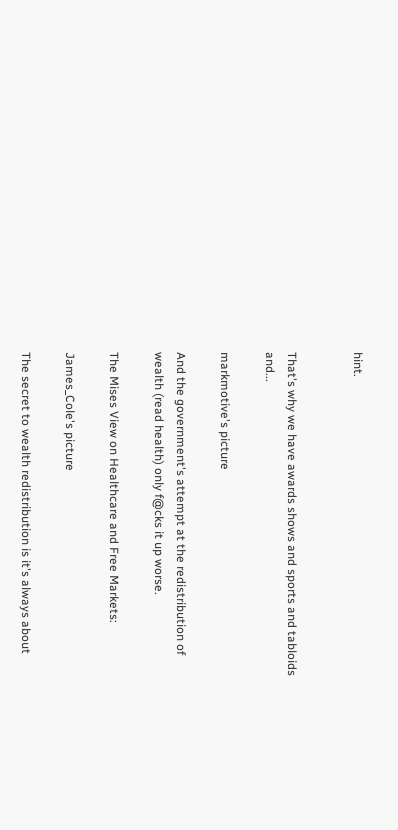hint.


That's why we have awards shows and sports and tabloids and...

markmotive's picture

And the government's attempt at the redistribution of wealth (read health) only f@cks it up worse.

The Mises View on Healthcare and Free Markets:

James_Cole's picture

The secret to wealth redistribution is it's always about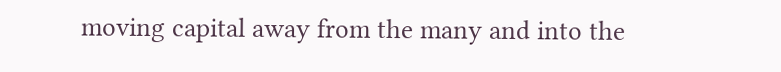moving capital away from the many and into the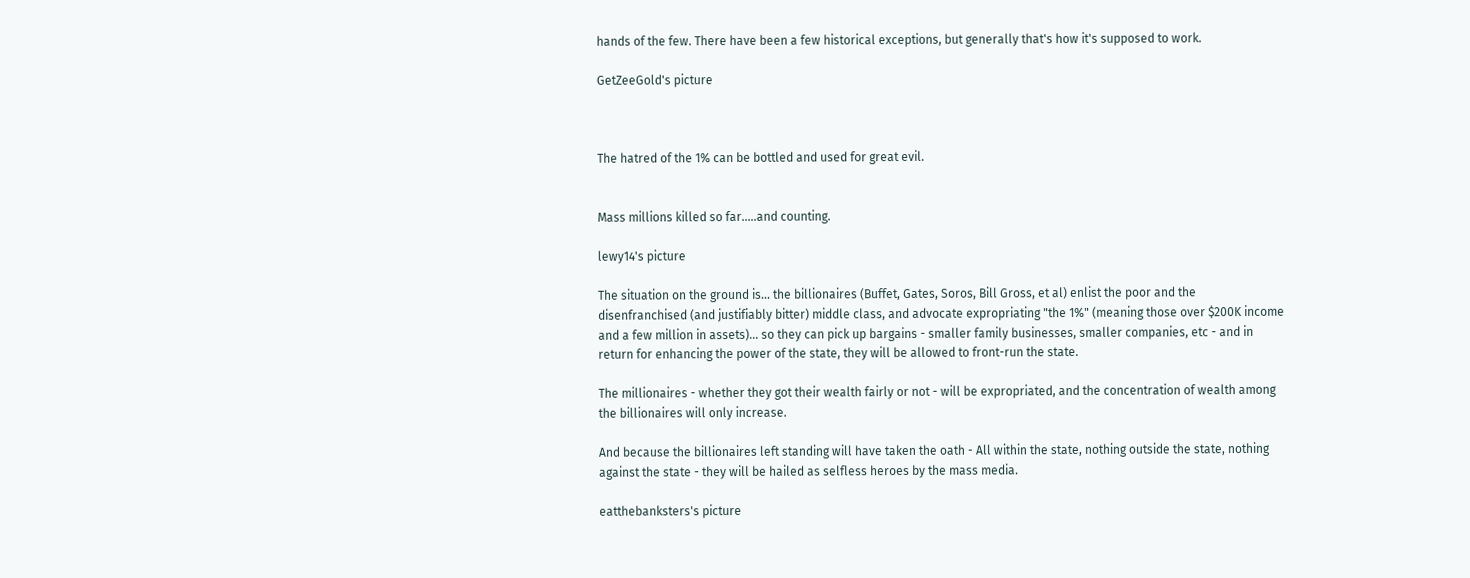hands of the few. There have been a few historical exceptions, but generally that's how it's supposed to work.

GetZeeGold's picture



The hatred of the 1% can be bottled and used for great evil.


Mass millions killed so far.....and counting.

lewy14's picture

The situation on the ground is... the billionaires (Buffet, Gates, Soros, Bill Gross, et al) enlist the poor and the disenfranchised (and justifiably bitter) middle class, and advocate expropriating "the 1%" (meaning those over $200K income and a few million in assets)... so they can pick up bargains - smaller family businesses, smaller companies, etc - and in return for enhancing the power of the state, they will be allowed to front-run the state.

The millionaires - whether they got their wealth fairly or not - will be expropriated, and the concentration of wealth among the billionaires will only increase.

And because the billionaires left standing will have taken the oath - All within the state, nothing outside the state, nothing against the state - they will be hailed as selfless heroes by the mass media.

eatthebanksters's picture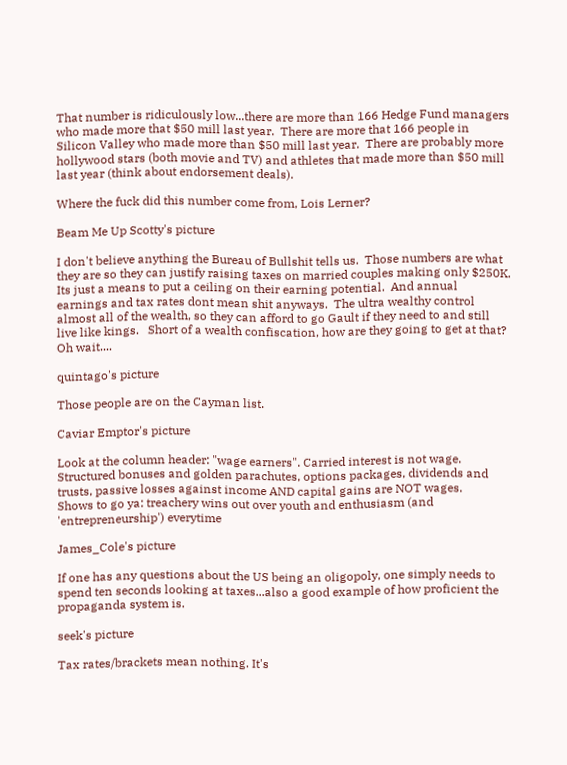That number is ridiculously low...there are more than 166 Hedge Fund managers who made more that $50 mill last year.  There are more that 166 people in Silicon Valley who made more than $50 mill last year.  There are probably more hollywood stars (both movie and TV) and athletes that made more than $50 mill last year (think about endorsement deals).

Where the fuck did this number come from, Lois Lerner?

Beam Me Up Scotty's picture

I don't believe anything the Bureau of Bullshit tells us.  Those numbers are what they are so they can justify raising taxes on married couples making only $250K.  Its just a means to put a ceiling on their earning potential.  And annual earnings and tax rates dont mean shit anyways.  The ultra wealthy control almost all of the wealth, so they can afford to go Gault if they need to and still live like kings.   Short of a wealth confiscation, how are they going to get at that?  Oh wait....

quintago's picture

Those people are on the Cayman list.

Caviar Emptor's picture

Look at the column header: "wage earners". Carried interest is not wage. Structured bonuses and golden parachutes, options packages, dividends and trusts, passive losses against income AND capital gains are NOT wages.
Shows to go ya: treachery wins out over youth and enthusiasm (and 'entrepreneurship') everytime

James_Cole's picture

If one has any questions about the US being an oligopoly, one simply needs to spend ten seconds looking at taxes...also a good example of how proficient the propaganda system is.

seek's picture

Tax rates/brackets mean nothing. It's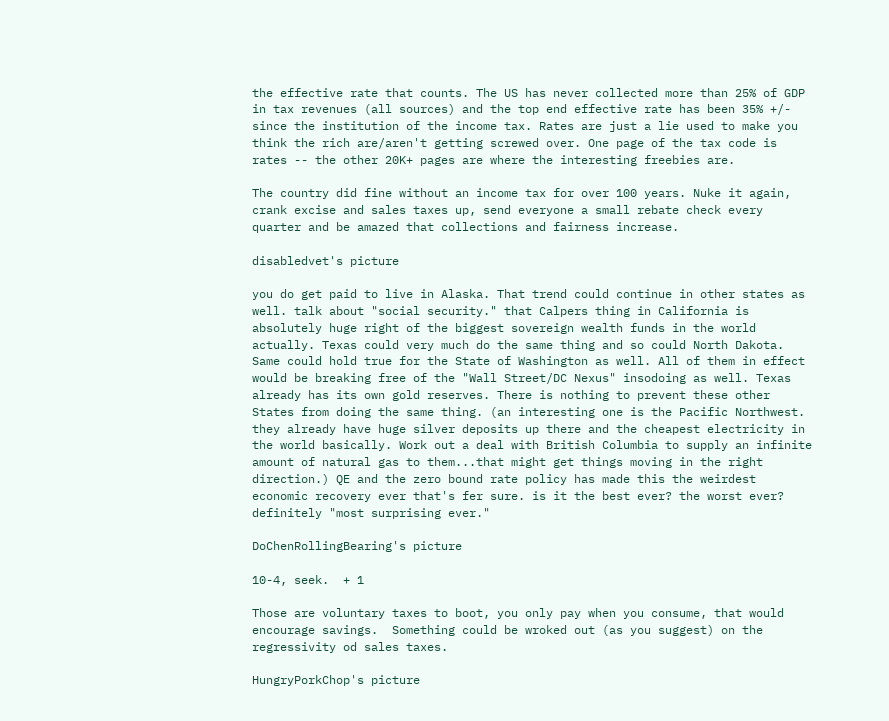the effective rate that counts. The US has never collected more than 25% of GDP in tax revenues (all sources) and the top end effective rate has been 35% +/- since the institution of the income tax. Rates are just a lie used to make you think the rich are/aren't getting screwed over. One page of the tax code is rates -- the other 20K+ pages are where the interesting freebies are.

The country did fine without an income tax for over 100 years. Nuke it again, crank excise and sales taxes up, send everyone a small rebate check every quarter and be amazed that collections and fairness increase.

disabledvet's picture

you do get paid to live in Alaska. That trend could continue in other states as well. talk about "social security." that Calpers thing in California is absolutely huge right of the biggest sovereign wealth funds in the world actually. Texas could very much do the same thing and so could North Dakota. Same could hold true for the State of Washington as well. All of them in effect would be breaking free of the "Wall Street/DC Nexus" insodoing as well. Texas already has its own gold reserves. There is nothing to prevent these other States from doing the same thing. (an interesting one is the Pacific Northwest. they already have huge silver deposits up there and the cheapest electricity in the world basically. Work out a deal with British Columbia to supply an infinite amount of natural gas to them...that might get things moving in the right direction.) QE and the zero bound rate policy has made this the weirdest economic recovery ever that's fer sure. is it the best ever? the worst ever? definitely "most surprising ever."

DoChenRollingBearing's picture

10-4, seek.  + 1

Those are voluntary taxes to boot, you only pay when you consume, that would encourage savings.  Something could be wroked out (as you suggest) on the regressivity od sales taxes.

HungryPorkChop's picture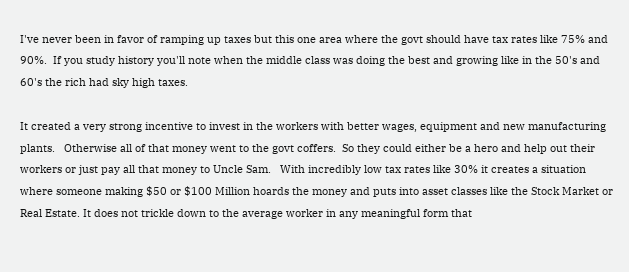I've never been in favor of ramping up taxes but this one area where the govt should have tax rates like 75% and 90%.  If you study history you'll note when the middle class was doing the best and growing like in the 50's and 60's the rich had sky high taxes.

It created a very strong incentive to invest in the workers with better wages, equipment and new manufacturing plants.   Otherwise all of that money went to the govt coffers.  So they could either be a hero and help out their workers or just pay all that money to Uncle Sam.   With incredibly low tax rates like 30% it creates a situation where someone making $50 or $100 Million hoards the money and puts into asset classes like the Stock Market or Real Estate. It does not trickle down to the average worker in any meaningful form that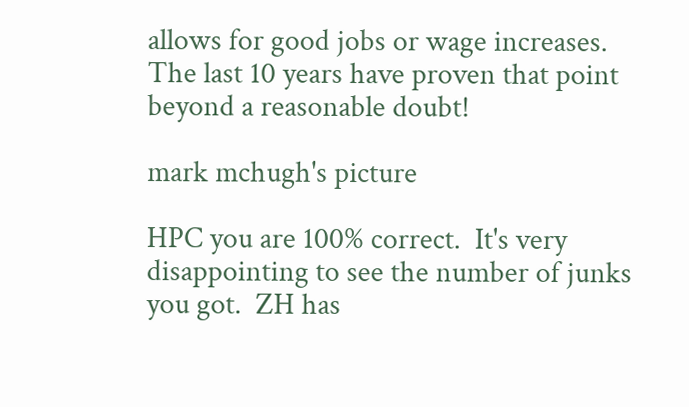allows for good jobs or wage increases.  The last 10 years have proven that point beyond a reasonable doubt!

mark mchugh's picture

HPC you are 100% correct.  It's very disappointing to see the number of junks you got.  ZH has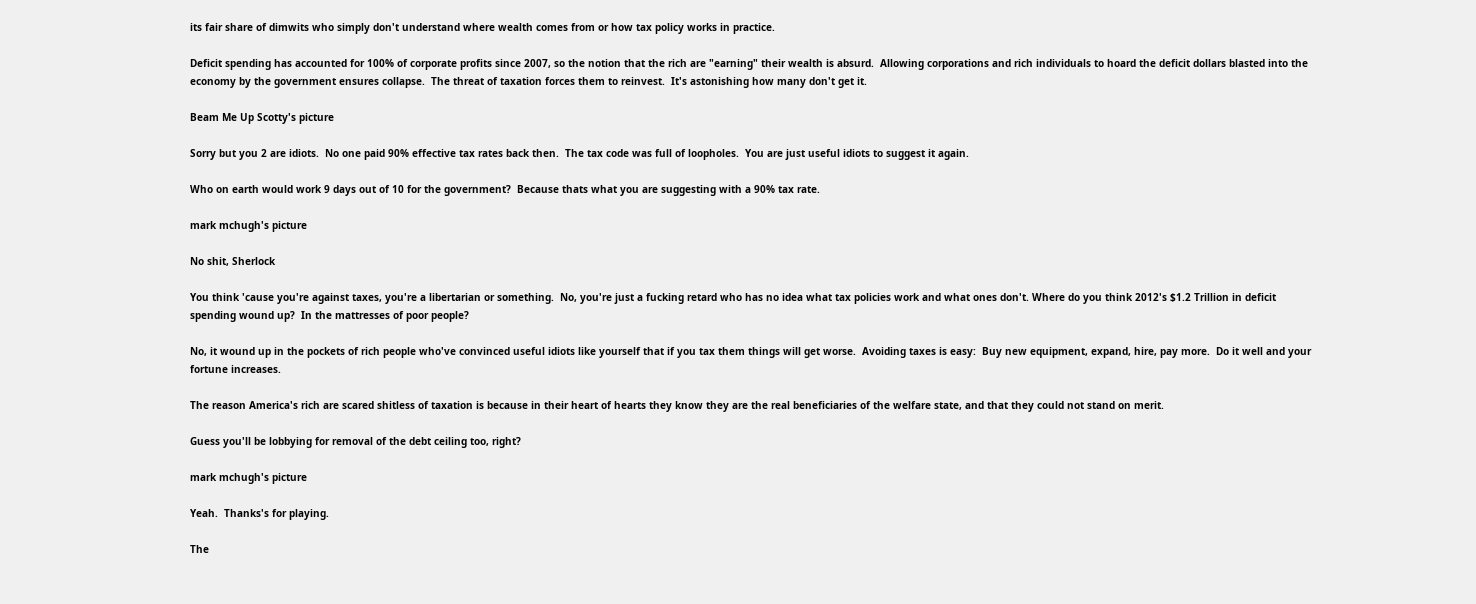its fair share of dimwits who simply don't understand where wealth comes from or how tax policy works in practice.

Deficit spending has accounted for 100% of corporate profits since 2007, so the notion that the rich are "earning" their wealth is absurd.  Allowing corporations and rich individuals to hoard the deficit dollars blasted into the economy by the government ensures collapse.  The threat of taxation forces them to reinvest.  It's astonishing how many don't get it.

Beam Me Up Scotty's picture

Sorry but you 2 are idiots.  No one paid 90% effective tax rates back then.  The tax code was full of loopholes.  You are just useful idiots to suggest it again.

Who on earth would work 9 days out of 10 for the government?  Because thats what you are suggesting with a 90% tax rate.

mark mchugh's picture

No shit, Sherlock

You think 'cause you're against taxes, you're a libertarian or something.  No, you're just a fucking retard who has no idea what tax policies work and what ones don't. Where do you think 2012's $1.2 Trillion in deficit spending wound up?  In the mattresses of poor people?

No, it wound up in the pockets of rich people who've convinced useful idiots like yourself that if you tax them things will get worse.  Avoiding taxes is easy:  Buy new equipment, expand, hire, pay more.  Do it well and your fortune increases.

The reason America's rich are scared shitless of taxation is because in their heart of hearts they know they are the real beneficiaries of the welfare state, and that they could not stand on merit.

Guess you'll be lobbying for removal of the debt ceiling too, right?

mark mchugh's picture

Yeah.  Thanks's for playing.

The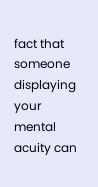fact that someone displaying your mental acuity can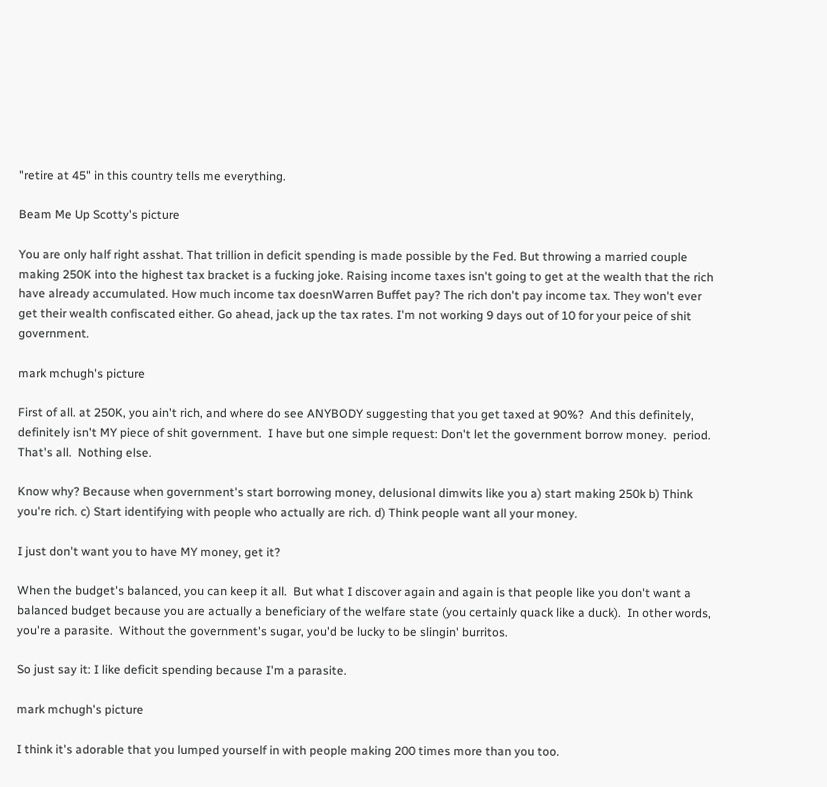"retire at 45" in this country tells me everything.

Beam Me Up Scotty's picture

You are only half right asshat. That trillion in deficit spending is made possible by the Fed. But throwing a married couple making 250K into the highest tax bracket is a fucking joke. Raising income taxes isn't going to get at the wealth that the rich have already accumulated. How much income tax doesnWarren Buffet pay? The rich don't pay income tax. They won't ever get their wealth confiscated either. Go ahead, jack up the tax rates. I'm not working 9 days out of 10 for your peice of shit government.

mark mchugh's picture

First of all. at 250K, you ain't rich, and where do see ANYBODY suggesting that you get taxed at 90%?  And this definitely, definitely isn't MY piece of shit government.  I have but one simple request: Don't let the government borrow money.  period.  That's all.  Nothing else.

Know why? Because when government's start borrowing money, delusional dimwits like you a) start making 250k b) Think you're rich. c) Start identifying with people who actually are rich. d) Think people want all your money.

I just don't want you to have MY money, get it?

When the budget's balanced, you can keep it all.  But what I discover again and again is that people like you don't want a balanced budget because you are actually a beneficiary of the welfare state (you certainly quack like a duck).  In other words, you're a parasite.  Without the government's sugar, you'd be lucky to be slingin' burritos.

So just say it: I like deficit spending because I'm a parasite.

mark mchugh's picture

I think it's adorable that you lumped yourself in with people making 200 times more than you too.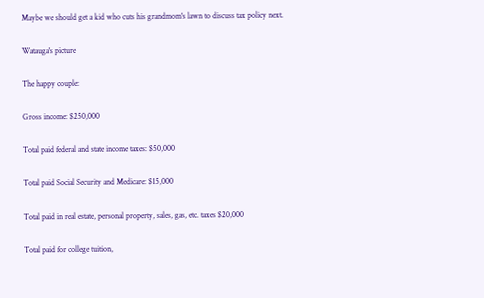Maybe we should get a kid who cuts his grandmom's lawn to discuss tax policy next.

Watauga's picture

The happy couple:

Gross income: $250,000

Total paid federal and state income taxes: $50,000

Total paid Social Security and Medicare: $15,000

Total paid in real estate, personal property, sales, gas, etc. taxes $20,000

Total paid for college tuition,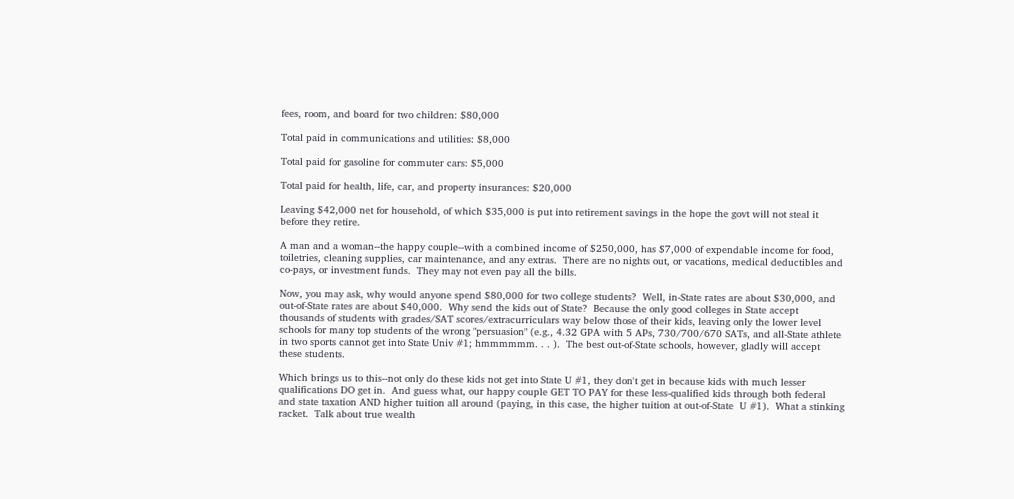fees, room, and board for two children: $80,000

Total paid in communications and utilities: $8,000

Total paid for gasoline for commuter cars: $5,000

Total paid for health, life, car, and property insurances: $20,000

Leaving $42,000 net for household, of which $35,000 is put into retirement savings in the hope the govt will not steal it before they retire.

A man and a woman--the happy couple--with a combined income of $250,000, has $7,000 of expendable income for food, toiletries, cleaning supplies, car maintenance, and any extras.  There are no nights out, or vacations, medical deductibles and co-pays, or investment funds.  They may not even pay all the bills.

Now, you may ask, why would anyone spend $80,000 for two college students?  Well, in-State rates are about $30,000, and out-of-State rates are about $40,000.  Why send the kids out of State?  Because the only good colleges in State accept thousands of students with grades/SAT scores/extracurriculars way below those of their kids, leaving only the lower level schools for many top students of the wrong "persuasion" (e.g., 4.32 GPA with 5 APs, 730/700/670 SATs, and all-State athlete in two sports cannot get into State Univ #1; hmmmmmm. . . ).  The best out-of-State schools, however, gladly will accept these students.

Which brings us to this--not only do these kids not get into State U #1, they don't get in because kids with much lesser qualifications DO get in.  And guess what, our happy couple GET TO PAY for these less-qualified kids through both federal and state taxation AND higher tuition all around (paying, in this case, the higher tuition at out-of-State  U #1).  What a stinking racket.  Talk about true wealth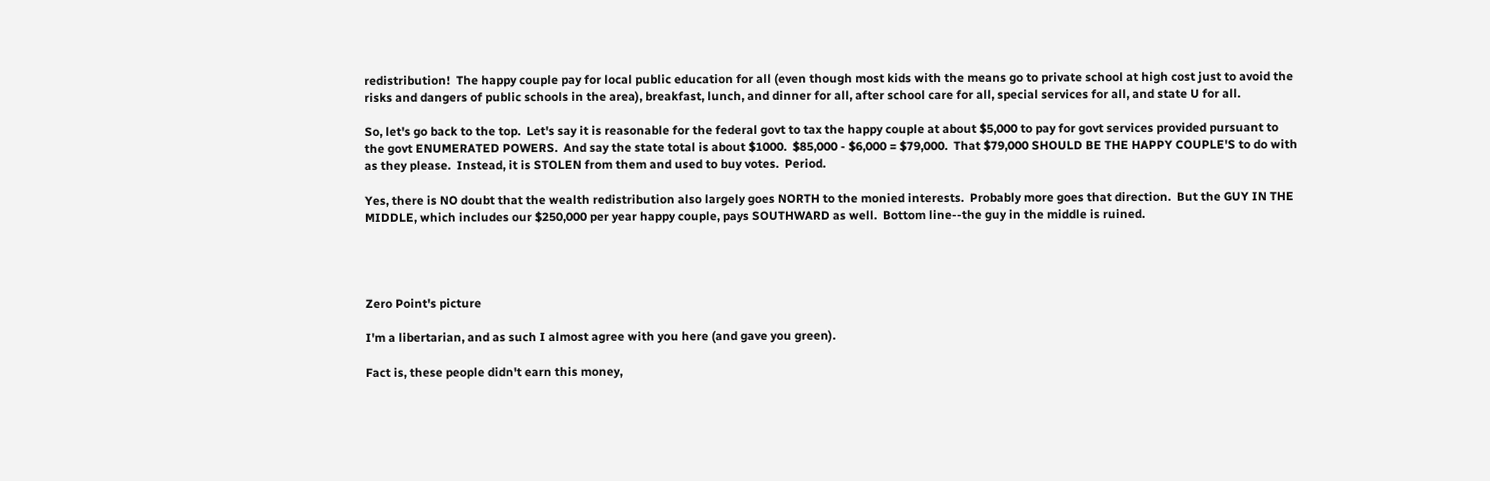redistribution!  The happy couple pay for local public education for all (even though most kids with the means go to private school at high cost just to avoid the risks and dangers of public schools in the area), breakfast, lunch, and dinner for all, after school care for all, special services for all, and state U for all.

So, let's go back to the top.  Let's say it is reasonable for the federal govt to tax the happy couple at about $5,000 to pay for govt services provided pursuant to the govt ENUMERATED POWERS.  And say the state total is about $1000.  $85,000 - $6,000 = $79,000.  That $79,000 SHOULD BE THE HAPPY COUPLE'S to do with as they please.  Instead, it is STOLEN from them and used to buy votes.  Period.

Yes, there is NO doubt that the wealth redistribution also largely goes NORTH to the monied interests.  Probably more goes that direction.  But the GUY IN THE MIDDLE, which includes our $250,000 per year happy couple, pays SOUTHWARD as well.  Bottom line--the guy in the middle is ruined.




Zero Point's picture

I'm a libertarian, and as such I almost agree with you here (and gave you green).

Fact is, these people didn't earn this money,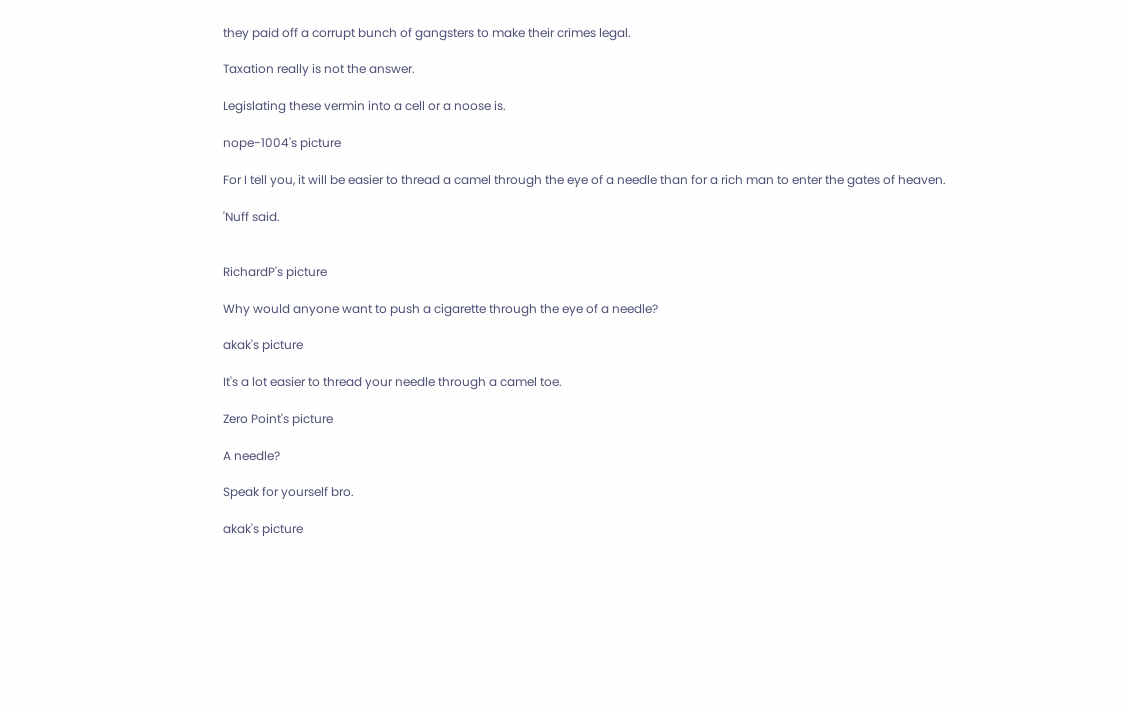they paid off a corrupt bunch of gangsters to make their crimes legal.

Taxation really is not the answer.

Legislating these vermin into a cell or a noose is.

nope-1004's picture

For I tell you, it will be easier to thread a camel through the eye of a needle than for a rich man to enter the gates of heaven.

'Nuff said.


RichardP's picture

Why would anyone want to push a cigarette through the eye of a needle?

akak's picture

It's a lot easier to thread your needle through a camel toe.

Zero Point's picture

A needle?

Speak for yourself bro.

akak's picture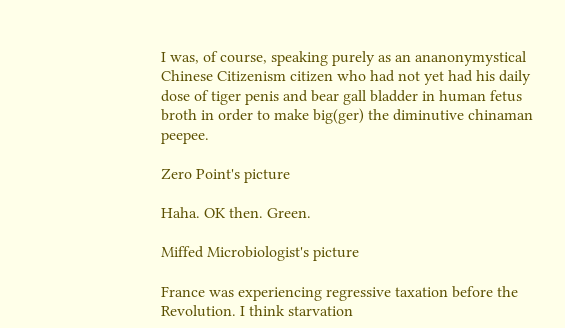I was, of course, speaking purely as an ananonymystical Chinese Citizenism citizen who had not yet had his daily dose of tiger penis and bear gall bladder in human fetus broth in order to make big(ger) the diminutive chinaman peepee.

Zero Point's picture

Haha. OK then. Green.

Miffed Microbiologist's picture

France was experiencing regressive taxation before the Revolution. I think starvation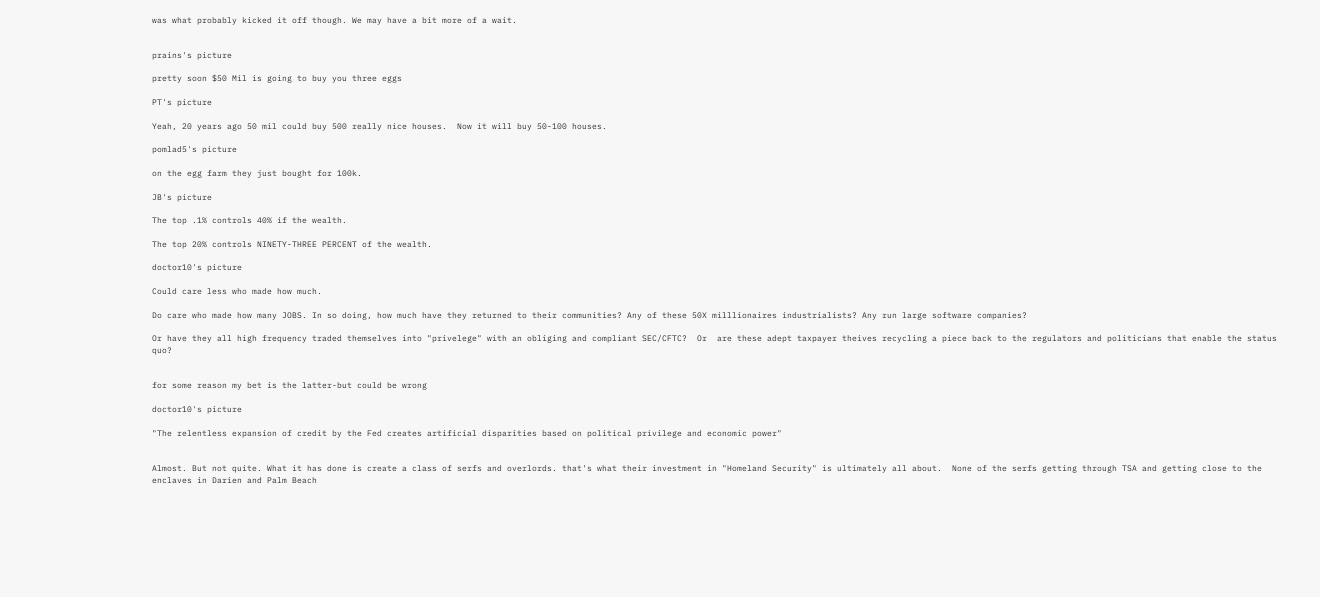was what probably kicked it off though. We may have a bit more of a wait.


prains's picture

pretty soon $50 Mil is going to buy you three eggs

PT's picture

Yeah, 20 years ago 50 mil could buy 500 really nice houses.  Now it will buy 50-100 houses.

pomlad5's picture

on the egg farm they just bought for 100k.

JB's picture

The top .1% controls 40% if the wealth.

The top 20% controls NINETY-THREE PERCENT of the wealth.

doctor10's picture

Could care less who made how much.

Do care who made how many JOBS. In so doing, how much have they returned to their communities? Any of these 50X milllionaires industrialists? Any run large software companies?

Or have they all high frequency traded themselves into "privelege" with an obliging and compliant SEC/CFTC?  Or  are these adept taxpayer theives recycling a piece back to the regulators and politicians that enable the status quo?


for some reason my bet is the latter-but could be wrong

doctor10's picture

"The relentless expansion of credit by the Fed creates artificial disparities based on political privilege and economic power"


Almost. But not quite. What it has done is create a class of serfs and overlords. that's what their investment in "Homeland Security" is ultimately all about.  None of the serfs getting through TSA and getting close to the enclaves in Darien and Palm Beach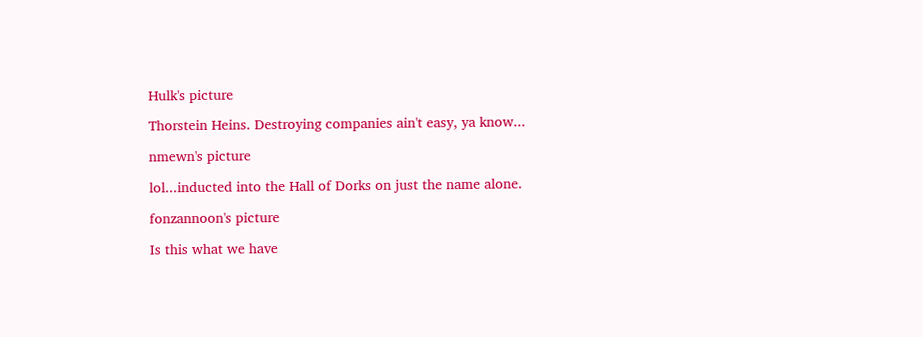Hulk's picture

Thorstein Heins. Destroying companies ain't easy, ya know...

nmewn's picture

lol...inducted into the Hall of Dorks on just the name alone.

fonzannoon's picture

Is this what we have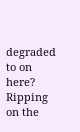degraded to on here? Ripping on the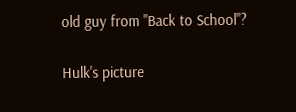old guy from "Back to School"?

Hulk's picture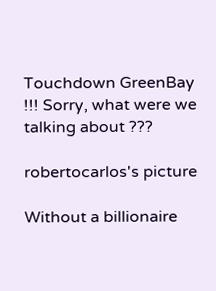Touchdown GreenBay !!! Sorry, what were we talking about ???

robertocarlos's picture

Without a billionaire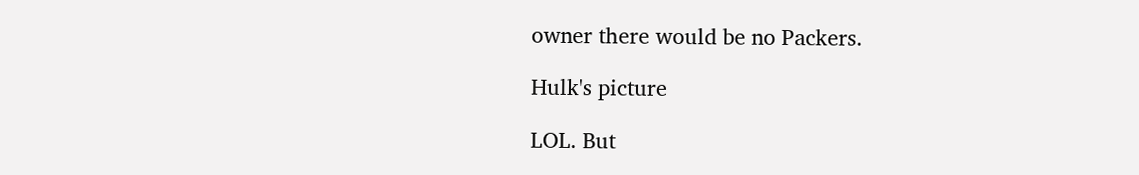owner there would be no Packers.

Hulk's picture

LOL. But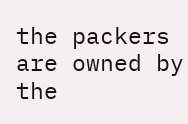the packers are owned by the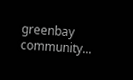greenbay community...